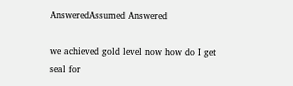AnsweredAssumed Answered

we achieved gold level now how do I get seal for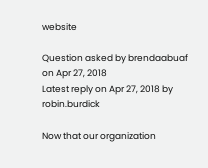website

Question asked by brendaabuaf on Apr 27, 2018
Latest reply on Apr 27, 2018 by robin.burdick

Now that our organization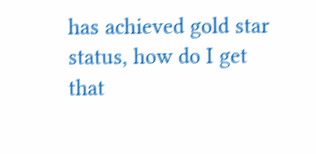has achieved gold star status, how do I get that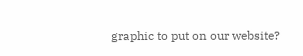graphic to put on our website?